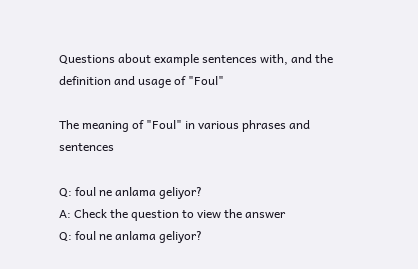Questions about example sentences with, and the definition and usage of "Foul"

The meaning of "Foul" in various phrases and sentences

Q: foul ne anlama geliyor?
A: Check the question to view the answer
Q: foul ne anlama geliyor?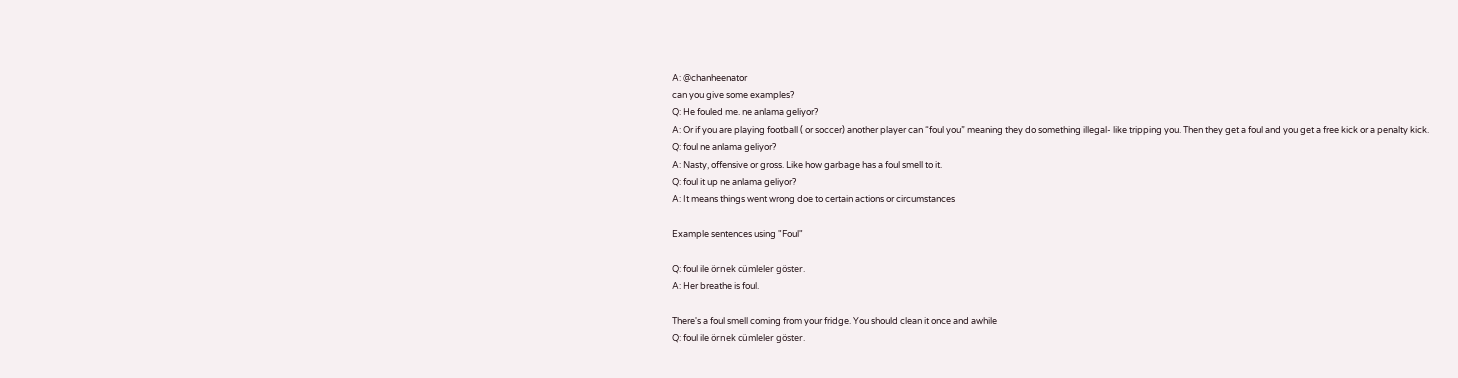A: @chanheenator
can you give some examples?
Q: He fouled me. ne anlama geliyor?
A: Or if you are playing football ( or soccer) another player can “foul you” meaning they do something illegal- like tripping you. Then they get a foul and you get a free kick or a penalty kick.
Q: foul ne anlama geliyor?
A: Nasty, offensive or gross. Like how garbage has a foul smell to it.
Q: foul it up ne anlama geliyor?
A: It means things went wrong doe to certain actions or circumstances

Example sentences using "Foul"

Q: foul ile örnek cümleler göster.
A: Her breathe is foul.

There's a foul smell coming from your fridge. You should clean it once and awhile
Q: foul ile örnek cümleler göster.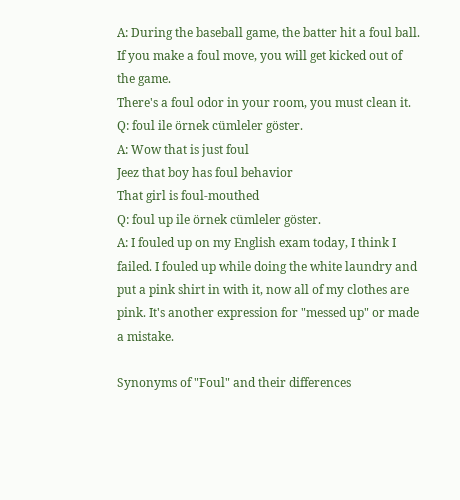A: During the baseball game, the batter hit a foul ball.
If you make a foul move, you will get kicked out of the game.
There's a foul odor in your room, you must clean it.
Q: foul ile örnek cümleler göster.
A: Wow that is just foul
Jeez that boy has foul behavior
That girl is foul-mouthed
Q: foul up ile örnek cümleler göster.
A: I fouled up on my English exam today, I think I failed. I fouled up while doing the white laundry and put a pink shirt in with it, now all of my clothes are pink. It's another expression for "messed up" or made a mistake.

Synonyms of "Foul" and their differences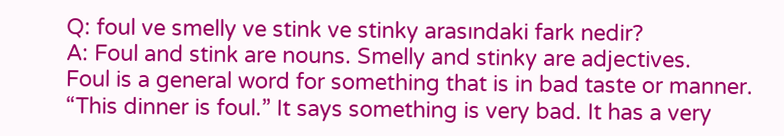Q: foul ve smelly ve stink ve stinky arasındaki fark nedir?
A: Foul and stink are nouns. Smelly and stinky are adjectives.
Foul is a general word for something that is in bad taste or manner. “This dinner is foul.” It says something is very bad. It has a very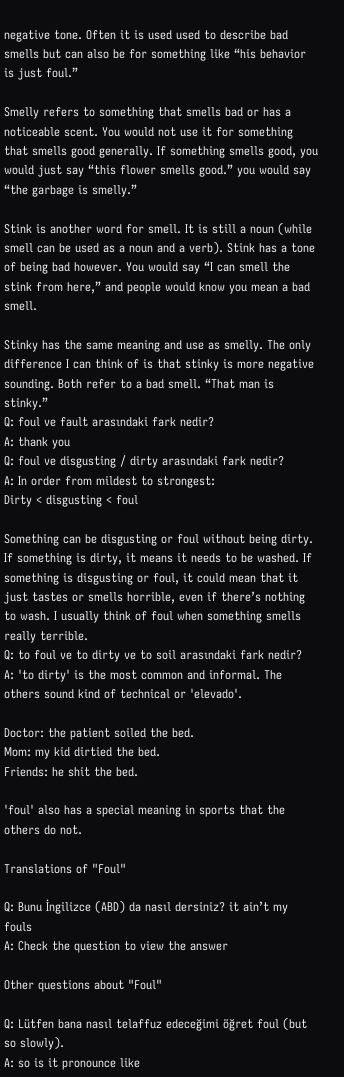negative tone. Often it is used used to describe bad smells but can also be for something like “his behavior is just foul.”

Smelly refers to something that smells bad or has a noticeable scent. You would not use it for something that smells good generally. If something smells good, you would just say “this flower smells good.” you would say “the garbage is smelly.”

Stink is another word for smell. It is still a noun (while smell can be used as a noun and a verb). Stink has a tone of being bad however. You would say “I can smell the stink from here,” and people would know you mean a bad smell.

Stinky has the same meaning and use as smelly. The only difference I can think of is that stinky is more negative sounding. Both refer to a bad smell. “That man is stinky.”
Q: foul ve fault arasındaki fark nedir?
A: thank you
Q: foul ve disgusting / dirty arasındaki fark nedir?
A: In order from mildest to strongest:
Dirty < disgusting < foul

Something can be disgusting or foul without being dirty. If something is dirty, it means it needs to be washed. If something is disgusting or foul, it could mean that it just tastes or smells horrible, even if there’s nothing to wash. I usually think of foul when something smells really terrible.
Q: to foul ve to dirty ve to soil arasındaki fark nedir?
A: 'to dirty' is the most common and informal. The others sound kind of technical or 'elevado'.

Doctor: the patient soiled the bed.
Mom: my kid dirtied the bed.
Friends: he shit the bed.

'foul' also has a special meaning in sports that the others do not.

Translations of "Foul"

Q: Bunu İngilizce (ABD) da nasıl dersiniz? it ain’t my fouls
A: Check the question to view the answer

Other questions about "Foul"

Q: Lütfen bana nasıl telaffuz edeceğimi öğret foul (but so slowly).
A: so is it pronounce like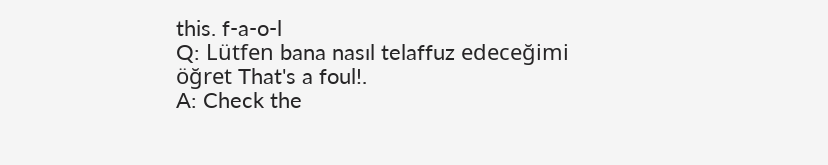this. f-a-o-l
Q: Lütfen bana nasıl telaffuz edeceğimi öğret That's a foul!.
A: Check the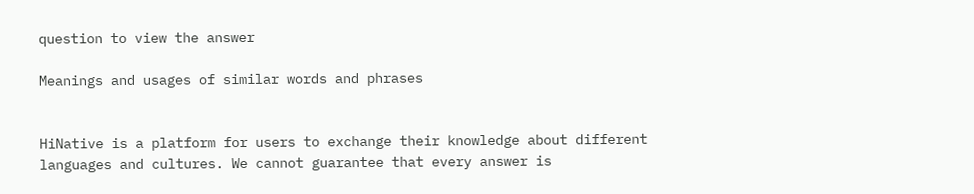question to view the answer

Meanings and usages of similar words and phrases


HiNative is a platform for users to exchange their knowledge about different languages and cultures. We cannot guarantee that every answer is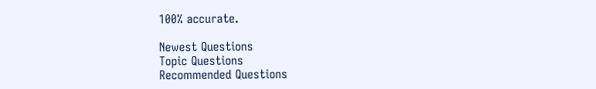100% accurate.

Newest Questions
Topic Questions
Recommended Questions